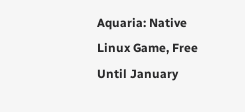Aquaria: Native Linux Game, Free Until January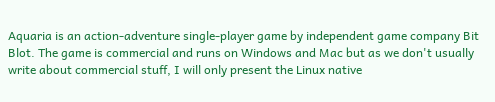Aquaria is an action-adventure single-player game by independent game company Bit Blot. The game is commercial and runs on Windows and Mac but as we don't usually write about commercial stuff, I will only present the Linux native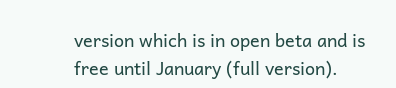version which is in open beta and is free until January (full version).